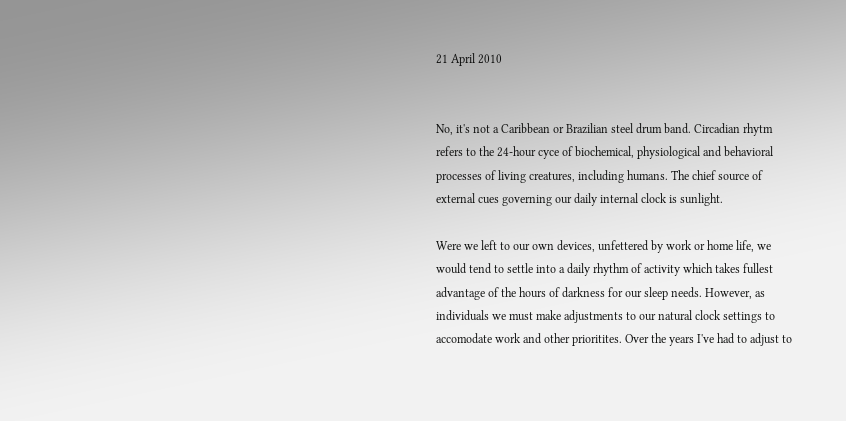21 April 2010


No, it's not a Caribbean or Brazilian steel drum band. Circadian rhytm refers to the 24-hour cyce of biochemical, physiological and behavioral processes of living creatures, including humans. The chief source of external cues governing our daily internal clock is sunlight.

Were we left to our own devices, unfettered by work or home life, we would tend to settle into a daily rhythm of activity which takes fullest advantage of the hours of darkness for our sleep needs. However, as individuals we must make adjustments to our natural clock settings to accomodate work and other prioritites. Over the years I've had to adjust to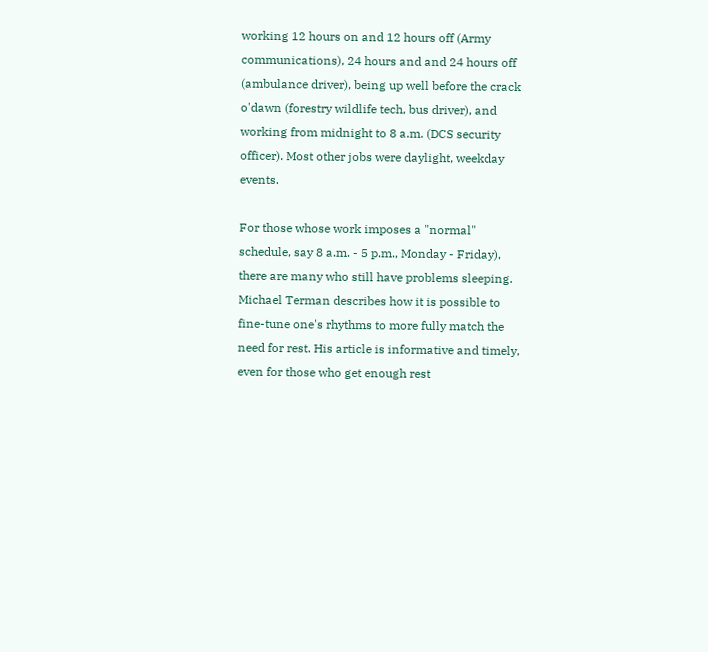working 12 hours on and 12 hours off (Army communications), 24 hours and and 24 hours off (ambulance driver), being up well before the crack o'dawn (forestry wildlife tech, bus driver), and working from midnight to 8 a.m. (DCS security officer). Most other jobs were daylight, weekday events.

For those whose work imposes a "normal" schedule, say 8 a.m. - 5 p.m., Monday - Friday), there are many who still have problems sleeping. Michael Terman describes how it is possible to fine-tune one's rhythms to more fully match the need for rest. His article is informative and timely, even for those who get enough rest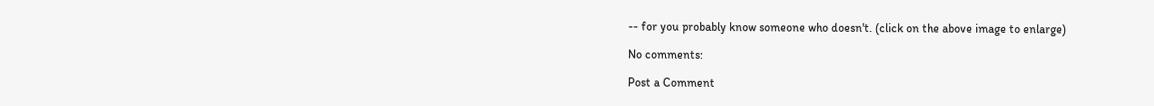-- for you probably know someone who doesn't. (click on the above image to enlarge)

No comments:

Post a Comment